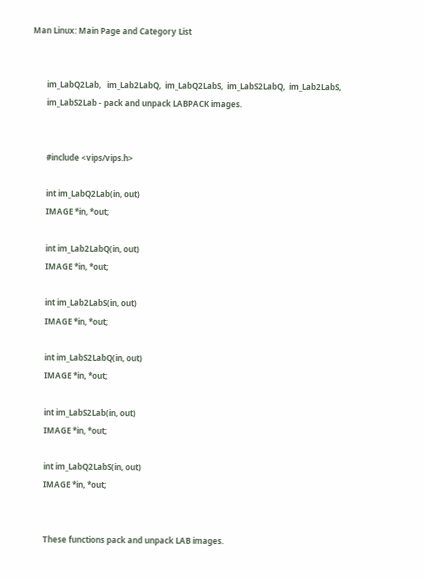Man Linux: Main Page and Category List


       im_LabQ2Lab,   im_Lab2LabQ,  im_LabQ2LabS,  im_LabS2LabQ,  im_Lab2LabS,
       im_LabS2Lab - pack and unpack LABPACK images.


       #include <vips/vips.h>

       int im_LabQ2Lab(in, out)
       IMAGE *in, *out;

       int im_Lab2LabQ(in, out)
       IMAGE *in, *out;

       int im_Lab2LabS(in, out)
       IMAGE *in, *out;

       int im_LabS2LabQ(in, out)
       IMAGE *in, *out;

       int im_LabS2Lab(in, out)
       IMAGE *in, *out;

       int im_LabQ2LabS(in, out)
       IMAGE *in, *out;


       These functions pack and unpack LAB images.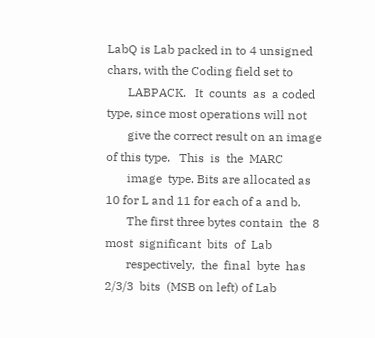LabQ is Lab packed in to 4 unsigned chars, with the Coding field set to
       LABPACK.   It  counts  as  a coded type, since most operations will not
       give the correct result on an image of this type.   This  is  the  MARC
       image  type. Bits are allocated as 10 for L and 11 for each of a and b.
       The first three bytes contain  the  8  most  significant  bits  of  Lab
       respectively,  the  final  byte  has  2/3/3  bits  (MSB on left) of Lab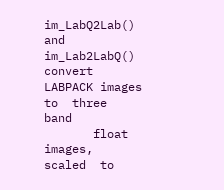im_LabQ2Lab() and im_Lab2LabQ() convert LABPACK images  to  three  band
       float  images,  scaled  to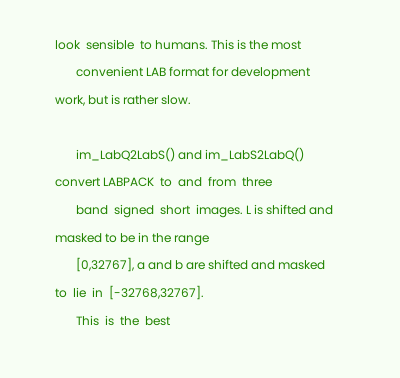look  sensible  to humans. This is the most
       convenient LAB format for development work, but is rather slow.

       im_LabQ2LabS() and im_LabS2LabQ() convert LABPACK  to  and  from  three
       band  signed  short  images. L is shifted and masked to be in the range
       [0,32767], a and b are shifted and masked  to  lie  in  [-32768,32767].
       This  is  the  best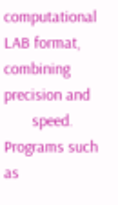computational  LAB format, combining precision and
       speed. Programs such as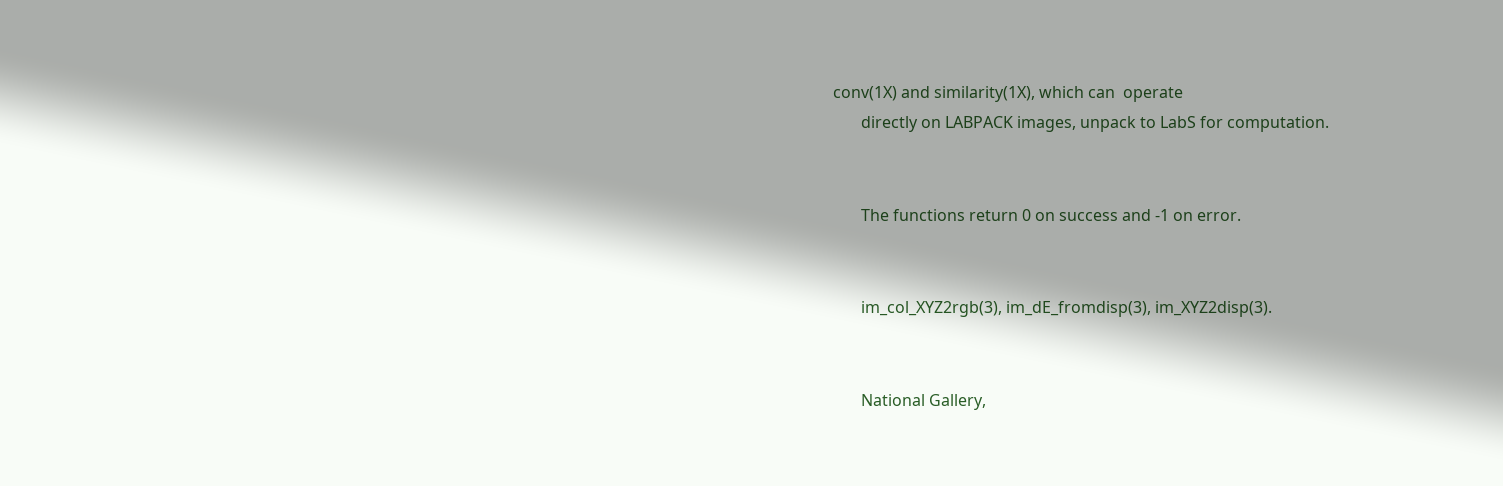conv(1X) and similarity(1X), which can  operate
       directly on LABPACK images, unpack to LabS for computation.


       The functions return 0 on success and -1 on error.


       im_col_XYZ2rgb(3), im_dE_fromdisp(3), im_XYZ2disp(3).


       National Gallery,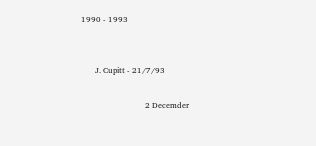1990 - 1993


       J. Cupitt - 21/7/93

                                2 Decemder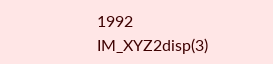1992                 IM_XYZ2disp(3)